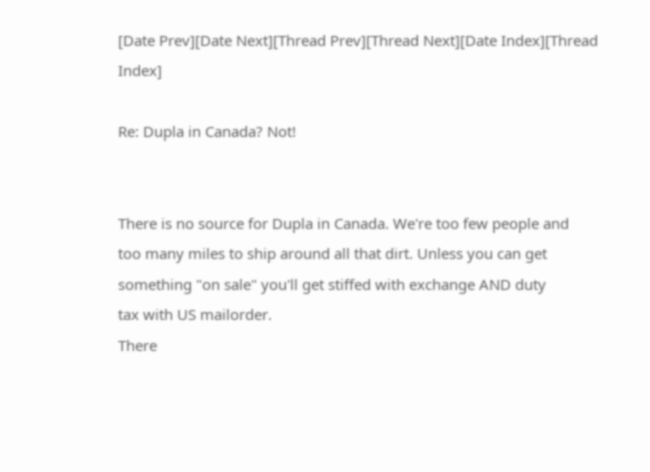[Date Prev][Date Next][Thread Prev][Thread Next][Date Index][Thread Index]

Re: Dupla in Canada? Not!


There is no source for Dupla in Canada. We're too few people and
too many miles to ship around all that dirt. Unless you can get
something "on sale" you'll get stiffed with exchange AND duty
tax with US mailorder.
There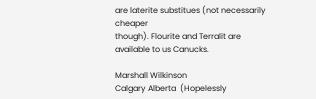are laterite substitues (not necessarily cheaper
though). Flourite and Terralit are available to us Canucks.

Marshall Wilkinson
Calgary Alberta  (Hopelessly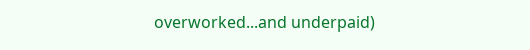overworked...and underpaid)